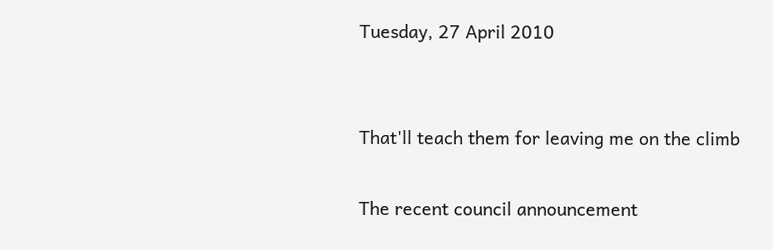Tuesday, 27 April 2010


That'll teach them for leaving me on the climb

The recent council announcement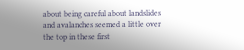about being careful about landslides and avalanches seemed a little over the top in these first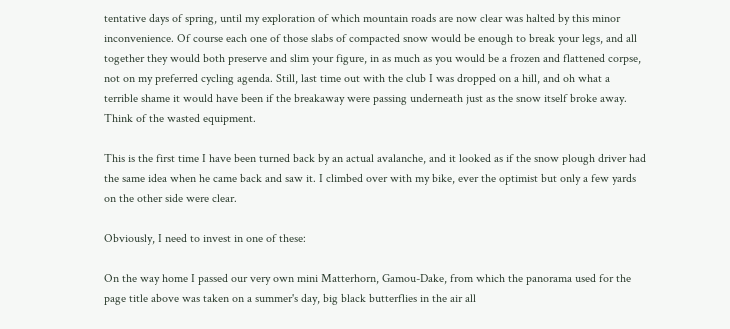tentative days of spring, until my exploration of which mountain roads are now clear was halted by this minor inconvenience. Of course each one of those slabs of compacted snow would be enough to break your legs, and all together they would both preserve and slim your figure, in as much as you would be a frozen and flattened corpse, not on my preferred cycling agenda. Still, last time out with the club I was dropped on a hill, and oh what a terrible shame it would have been if the breakaway were passing underneath just as the snow itself broke away. Think of the wasted equipment.

This is the first time I have been turned back by an actual avalanche, and it looked as if the snow plough driver had the same idea when he came back and saw it. I climbed over with my bike, ever the optimist but only a few yards on the other side were clear.

Obviously, I need to invest in one of these:

On the way home I passed our very own mini Matterhorn, Gamou-Dake, from which the panorama used for the page title above was taken on a summer's day, big black butterflies in the air all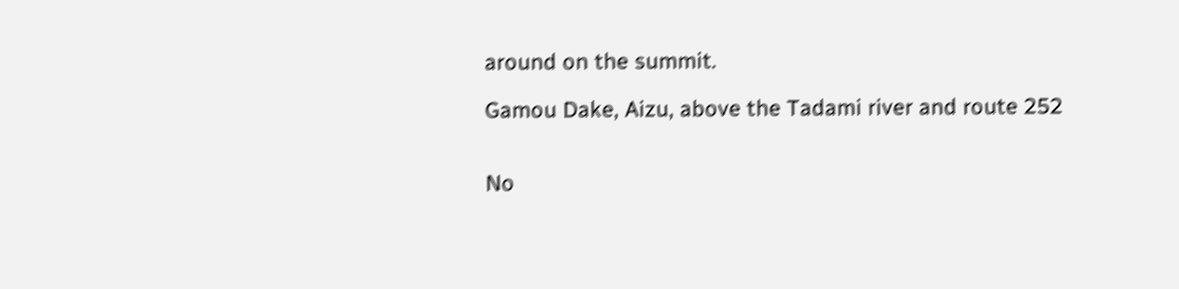around on the summit.

Gamou Dake, Aizu, above the Tadami river and route 252


No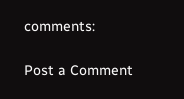comments:

Post a Comment